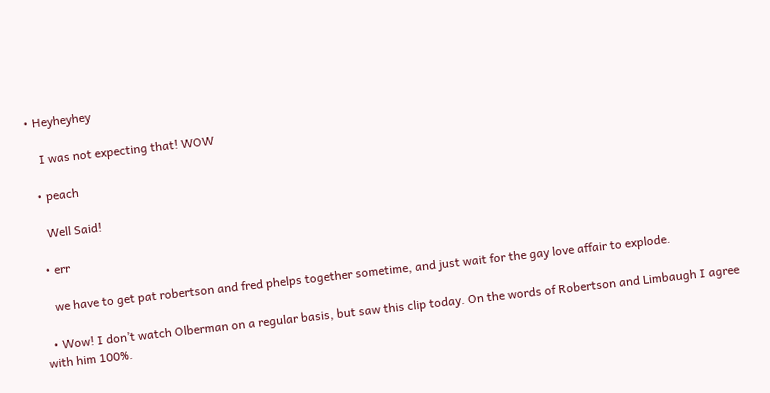• Heyheyhey

    I was not expecting that! WOW

  • peach

    Well Said!

  • err

    we have to get pat robertson and fred phelps together sometime, and just wait for the gay love affair to explode.

  • Wow! I don’t watch Olberman on a regular basis, but saw this clip today. On the words of Robertson and Limbaugh I agree with him 100%.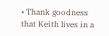• Thank goodness that Keith lives in a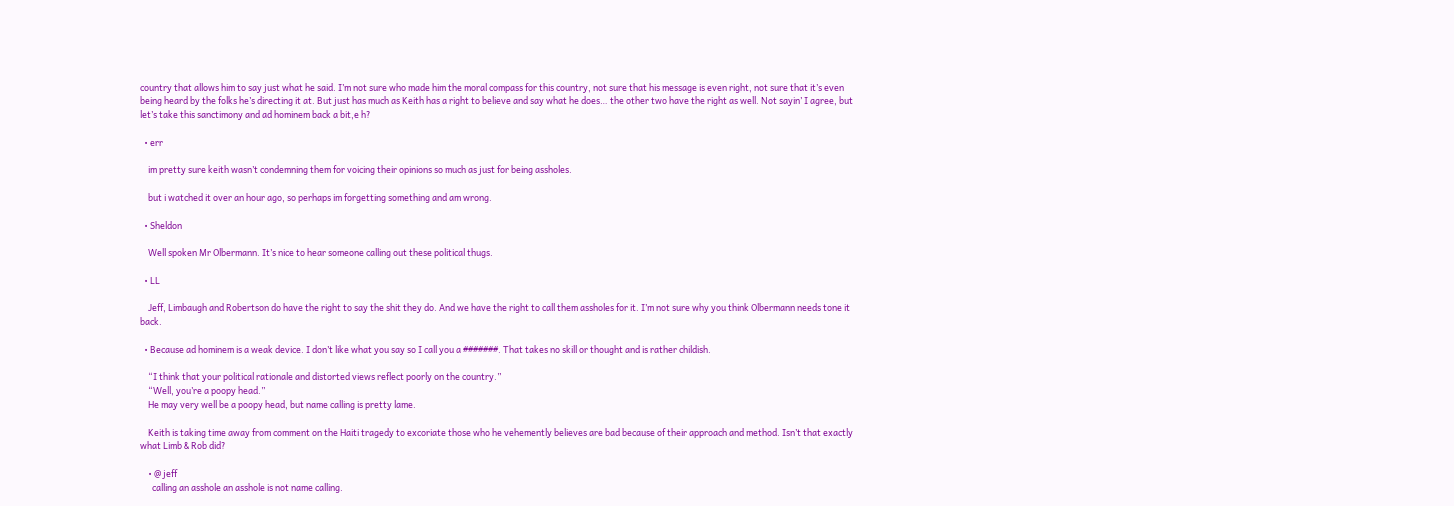country that allows him to say just what he said. I’m not sure who made him the moral compass for this country, not sure that his message is even right, not sure that it’s even being heard by the folks he’s directing it at. But just has much as Keith has a right to believe and say what he does… the other two have the right as well. Not sayin’ I agree, but let’s take this sanctimony and ad hominem back a bit,e h?

  • err

    im pretty sure keith wasn’t condemning them for voicing their opinions so much as just for being assholes.

    but i watched it over an hour ago, so perhaps im forgetting something and am wrong.

  • Sheldon

    Well spoken Mr Olbermann. It’s nice to hear someone calling out these political thugs.

  • LL

    Jeff, Limbaugh and Robertson do have the right to say the shit they do. And we have the right to call them assholes for it. I’m not sure why you think Olbermann needs tone it back.

  • Because ad hominem is a weak device. I don’t like what you say so I call you a #######. That takes no skill or thought and is rather childish.

    “I think that your political rationale and distorted views reflect poorly on the country.”
    “Well, you’re a poopy head.”
    He may very well be a poopy head, but name calling is pretty lame.

    Keith is taking time away from comment on the Haiti tragedy to excoriate those who he vehemently believes are bad because of their approach and method. Isn’t that exactly what Limb & Rob did?

    • @ jeff
      calling an asshole an asshole is not name calling.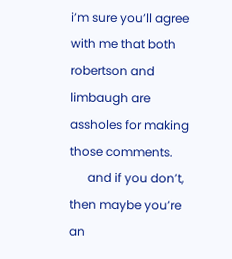i’m sure you’ll agree with me that both robertson and limbaugh are assholes for making those comments.
      and if you don’t, then maybe you’re an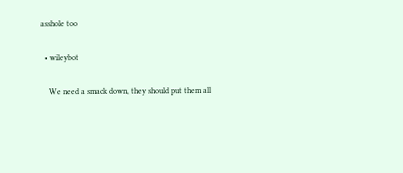asshole too

  • wileybot

    We need a smack down, they should put them all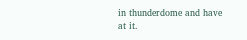in thunderdome and have at it.